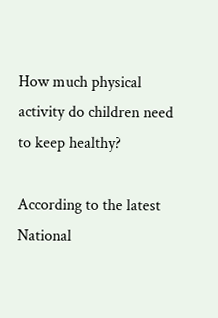How much physical activity do children need to keep healthy?

According to the latest National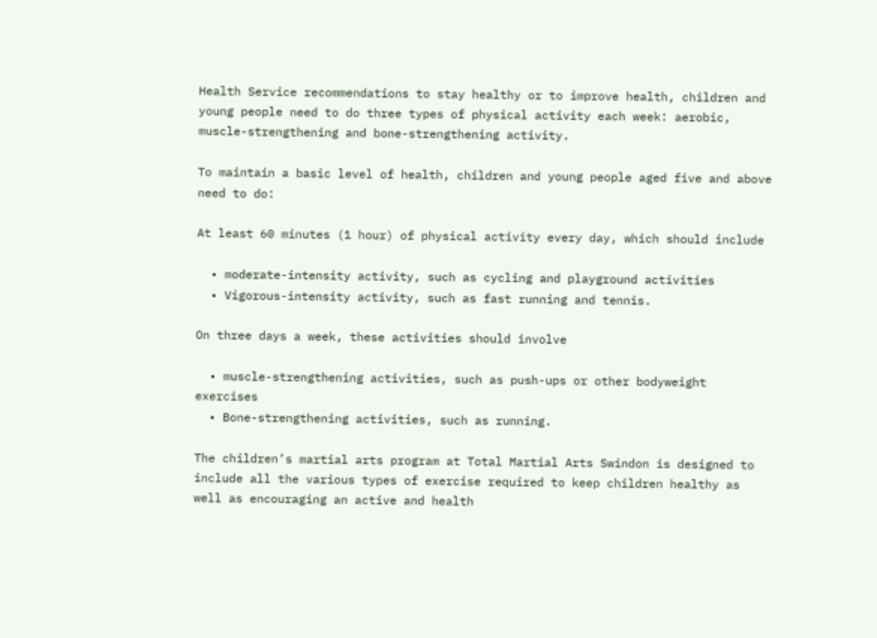Health Service recommendations to stay healthy or to improve health, children and young people need to do three types of physical activity each week: aerobic, muscle-strengthening and bone-strengthening activity.

To maintain a basic level of health, children and young people aged five and above need to do:

At least 60 minutes (1 hour) of physical activity every day, which should include

  • moderate-intensity activity, such as cycling and playground activities
  • Vigorous-intensity activity, such as fast running and tennis.

On three days a week, these activities should involve

  • muscle-strengthening activities, such as push-ups or other bodyweight exercises
  • Bone-strengthening activities, such as running.

The children’s martial arts program at Total Martial Arts Swindon is designed to include all the various types of exercise required to keep children healthy as well as encouraging an active and health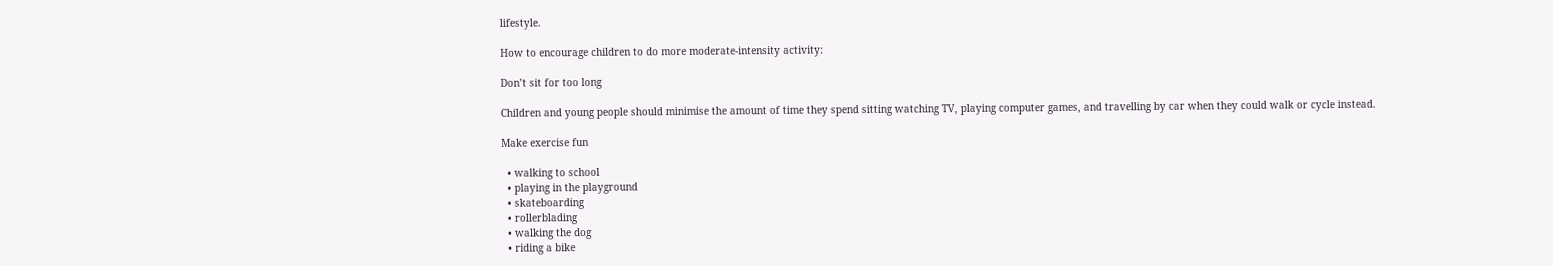lifestyle.

How to encourage children to do more moderate-intensity activity:

Don’t sit for too long

Children and young people should minimise the amount of time they spend sitting watching TV, playing computer games, and travelling by car when they could walk or cycle instead.

Make exercise fun

  • walking to school
  • playing in the playground
  • skateboarding
  • rollerblading
  • walking the dog
  • riding a bike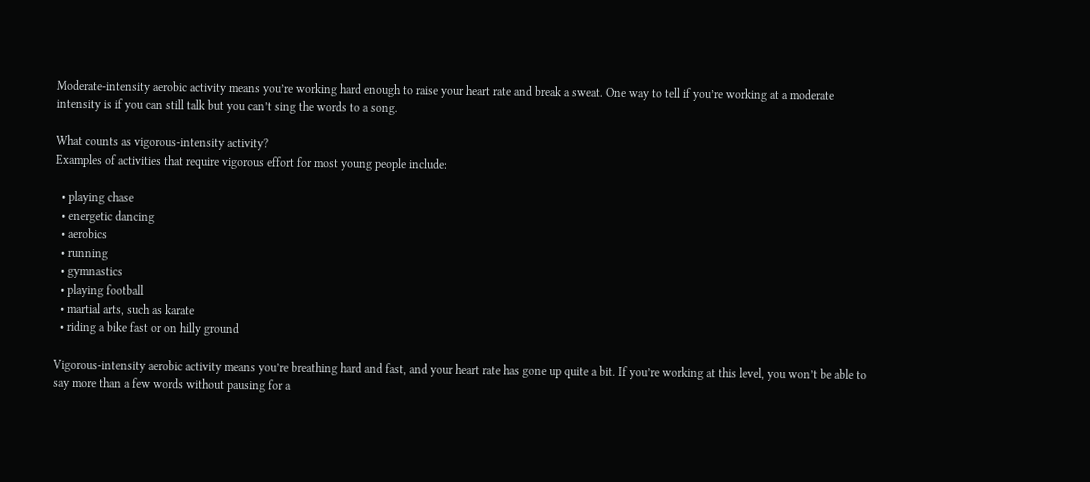Moderate-intensity aerobic activity means you’re working hard enough to raise your heart rate and break a sweat. One way to tell if you’re working at a moderate intensity is if you can still talk but you can’t sing the words to a song.

What counts as vigorous-intensity activity?
Examples of activities that require vigorous effort for most young people include:

  • playing chase
  • energetic dancing
  • aerobics
  • running
  • gymnastics
  • playing football
  • martial arts, such as karate
  • riding a bike fast or on hilly ground

Vigorous-intensity aerobic activity means you’re breathing hard and fast, and your heart rate has gone up quite a bit. If you’re working at this level, you won’t be able to say more than a few words without pausing for a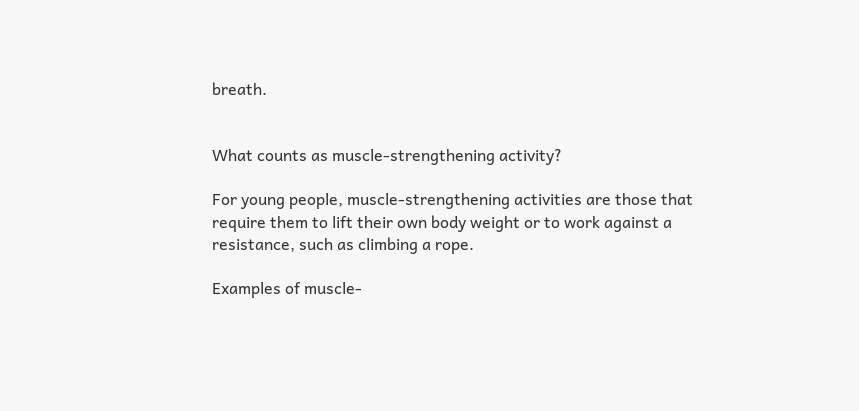breath.


What counts as muscle-strengthening activity?

For young people, muscle-strengthening activities are those that require them to lift their own body weight or to work against a resistance, such as climbing a rope.

Examples of muscle-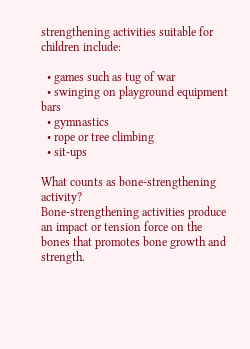strengthening activities suitable for children include:

  • games such as tug of war
  • swinging on playground equipment bars
  • gymnastics
  • rope or tree climbing
  • sit-ups

What counts as bone-strengthening activity?
Bone-strengthening activities produce an impact or tension force on the bones that promotes bone growth and strength.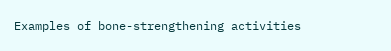Examples of bone-strengthening activities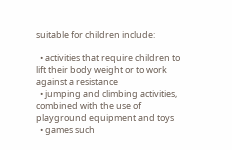suitable for children include:

  • activities that require children to lift their body weight or to work against a resistance
  • jumping and climbing activities, combined with the use of playground equipment and toys
  • games such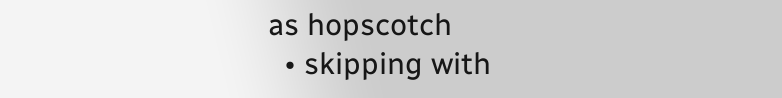as hopscotch
  • skipping with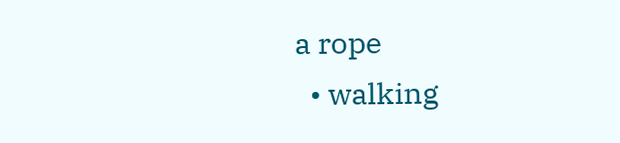a rope
  • walking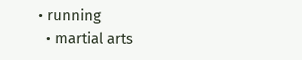• running
  • martial arts